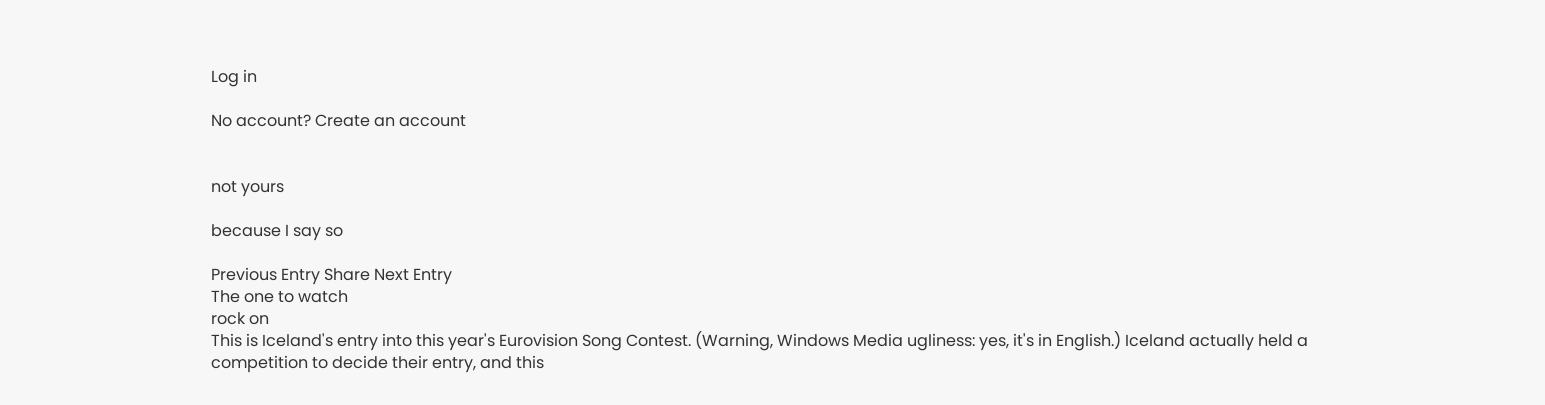Log in

No account? Create an account


not yours

because I say so

Previous Entry Share Next Entry
The one to watch
rock on
This is Iceland's entry into this year's Eurovision Song Contest. (Warning, Windows Media ugliness: yes, it's in English.) Iceland actually held a competition to decide their entry, and this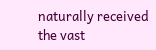naturally received the vast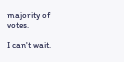majority of votes.

I can't wait.